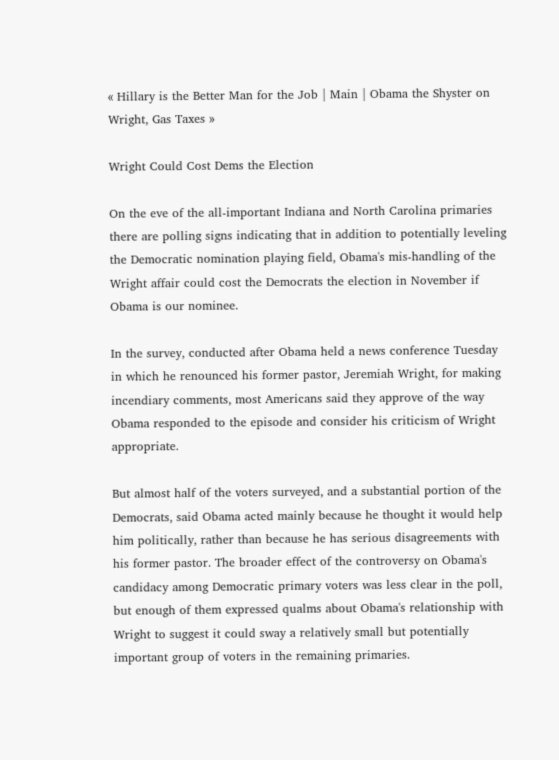« Hillary is the Better Man for the Job | Main | Obama the Shyster on Wright, Gas Taxes »

Wright Could Cost Dems the Election

On the eve of the all-important Indiana and North Carolina primaries there are polling signs indicating that in addition to potentially leveling the Democratic nomination playing field, Obama's mis-handling of the Wright affair could cost the Democrats the election in November if Obama is our nominee.

In the survey, conducted after Obama held a news conference Tuesday in which he renounced his former pastor, Jeremiah Wright, for making incendiary comments, most Americans said they approve of the way Obama responded to the episode and consider his criticism of Wright appropriate.

But almost half of the voters surveyed, and a substantial portion of the Democrats, said Obama acted mainly because he thought it would help him politically, rather than because he has serious disagreements with his former pastor. The broader effect of the controversy on Obama's candidacy among Democratic primary voters was less clear in the poll, but enough of them expressed qualms about Obama's relationship with Wright to suggest it could sway a relatively small but potentially important group of voters in the remaining primaries.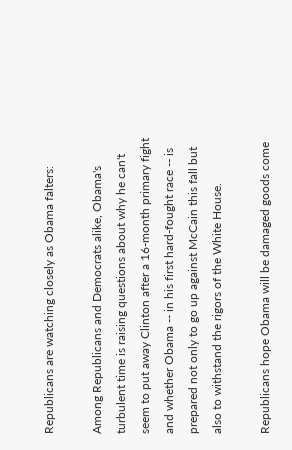Republicans are watching closely as Obama falters:

Among Republicans and Democrats alike, Obama's turbulent time is raising questions about why he can't seem to put away Clinton after a 16-month primary fight and whether Obama -- in his first hard-fought race -- is prepared not only to go up against McCain this fall but also to withstand the rigors of the White House.

Republicans hope Obama will be damaged goods come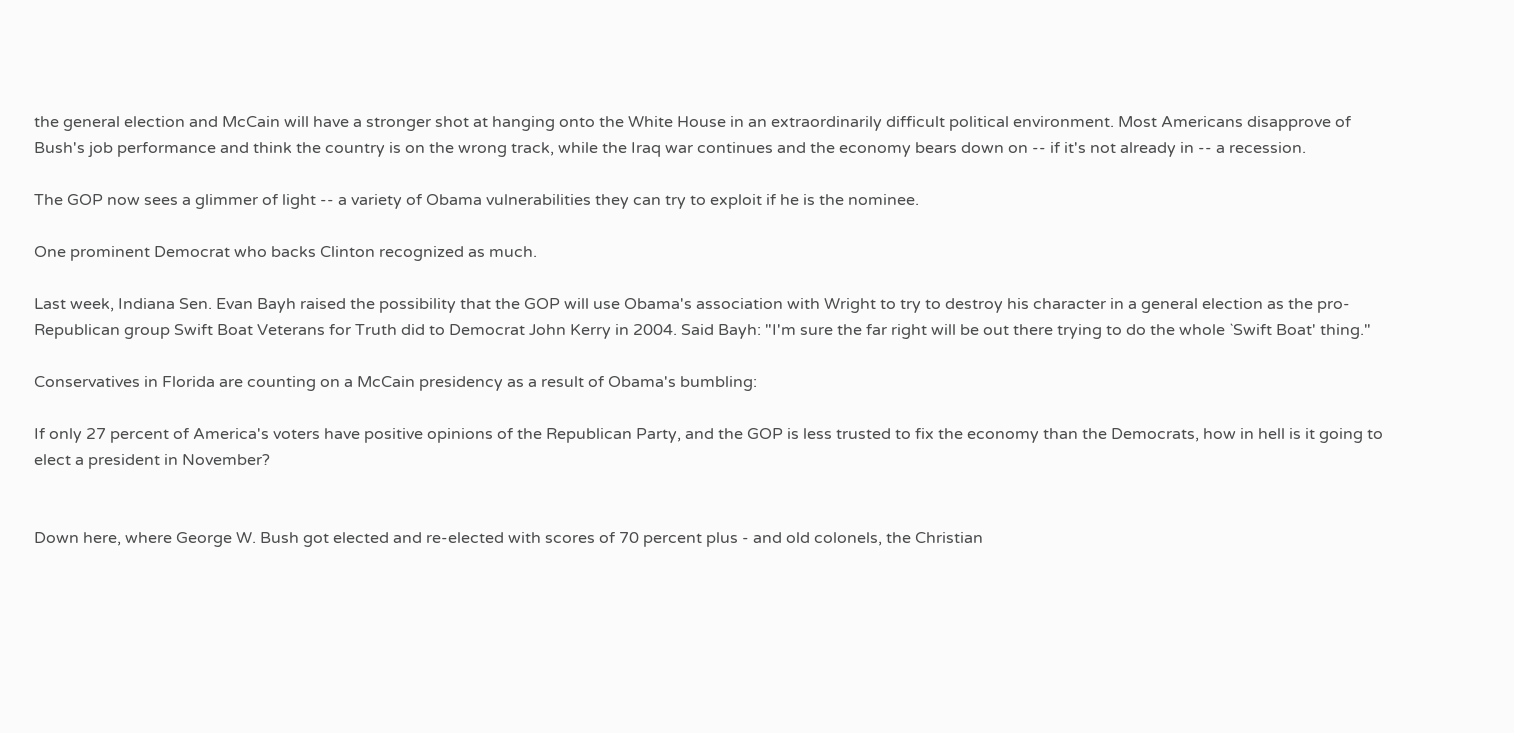the general election and McCain will have a stronger shot at hanging onto the White House in an extraordinarily difficult political environment. Most Americans disapprove of Bush's job performance and think the country is on the wrong track, while the Iraq war continues and the economy bears down on -- if it's not already in -- a recession.

The GOP now sees a glimmer of light -- a variety of Obama vulnerabilities they can try to exploit if he is the nominee.

One prominent Democrat who backs Clinton recognized as much.

Last week, Indiana Sen. Evan Bayh raised the possibility that the GOP will use Obama's association with Wright to try to destroy his character in a general election as the pro-Republican group Swift Boat Veterans for Truth did to Democrat John Kerry in 2004. Said Bayh: "I'm sure the far right will be out there trying to do the whole `Swift Boat' thing."

Conservatives in Florida are counting on a McCain presidency as a result of Obama's bumbling:

If only 27 percent of America's voters have positive opinions of the Republican Party, and the GOP is less trusted to fix the economy than the Democrats, how in hell is it going to elect a president in November?


Down here, where George W. Bush got elected and re-elected with scores of 70 percent plus - and old colonels, the Christian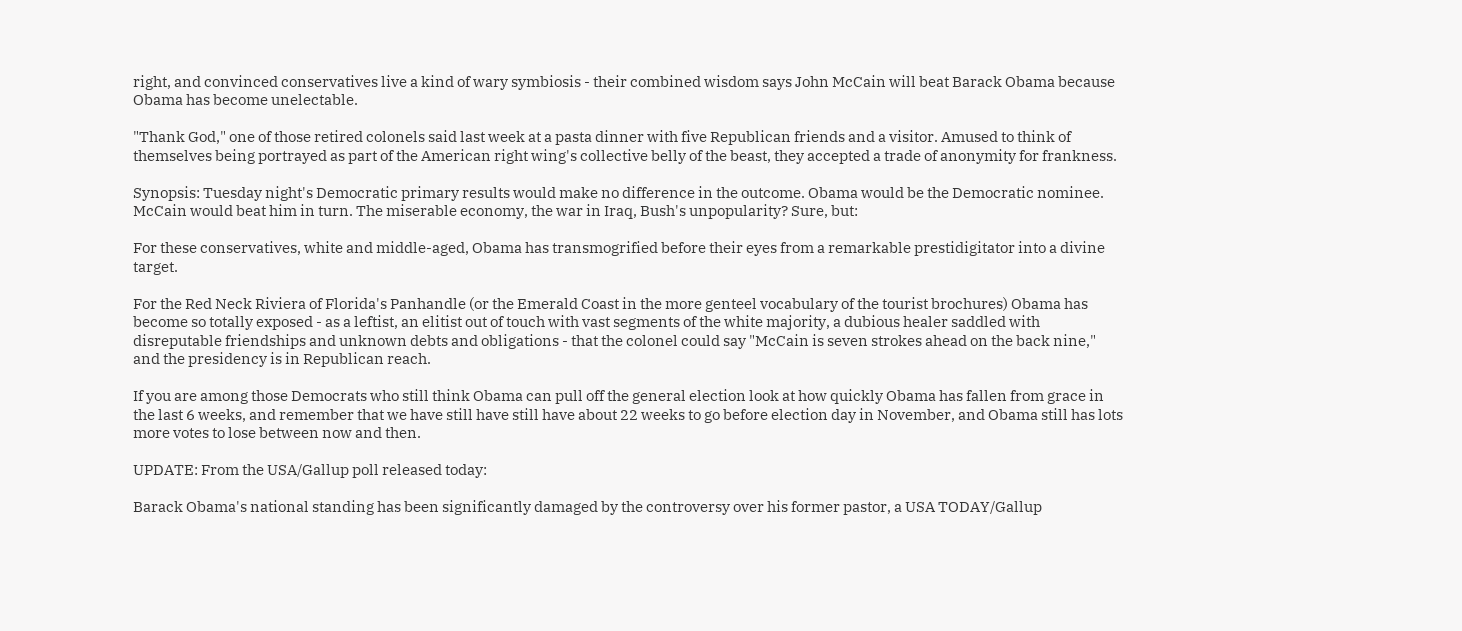right, and convinced conservatives live a kind of wary symbiosis - their combined wisdom says John McCain will beat Barack Obama because Obama has become unelectable.

"Thank God," one of those retired colonels said last week at a pasta dinner with five Republican friends and a visitor. Amused to think of themselves being portrayed as part of the American right wing's collective belly of the beast, they accepted a trade of anonymity for frankness.

Synopsis: Tuesday night's Democratic primary results would make no difference in the outcome. Obama would be the Democratic nominee. McCain would beat him in turn. The miserable economy, the war in Iraq, Bush's unpopularity? Sure, but:

For these conservatives, white and middle-aged, Obama has transmogrified before their eyes from a remarkable prestidigitator into a divine target.

For the Red Neck Riviera of Florida's Panhandle (or the Emerald Coast in the more genteel vocabulary of the tourist brochures) Obama has become so totally exposed - as a leftist, an elitist out of touch with vast segments of the white majority, a dubious healer saddled with disreputable friendships and unknown debts and obligations - that the colonel could say "McCain is seven strokes ahead on the back nine," and the presidency is in Republican reach.

If you are among those Democrats who still think Obama can pull off the general election look at how quickly Obama has fallen from grace in the last 6 weeks, and remember that we have still have still have about 22 weeks to go before election day in November, and Obama still has lots more votes to lose between now and then.

UPDATE: From the USA/Gallup poll released today:

Barack Obama's national standing has been significantly damaged by the controversy over his former pastor, a USA TODAY/Gallup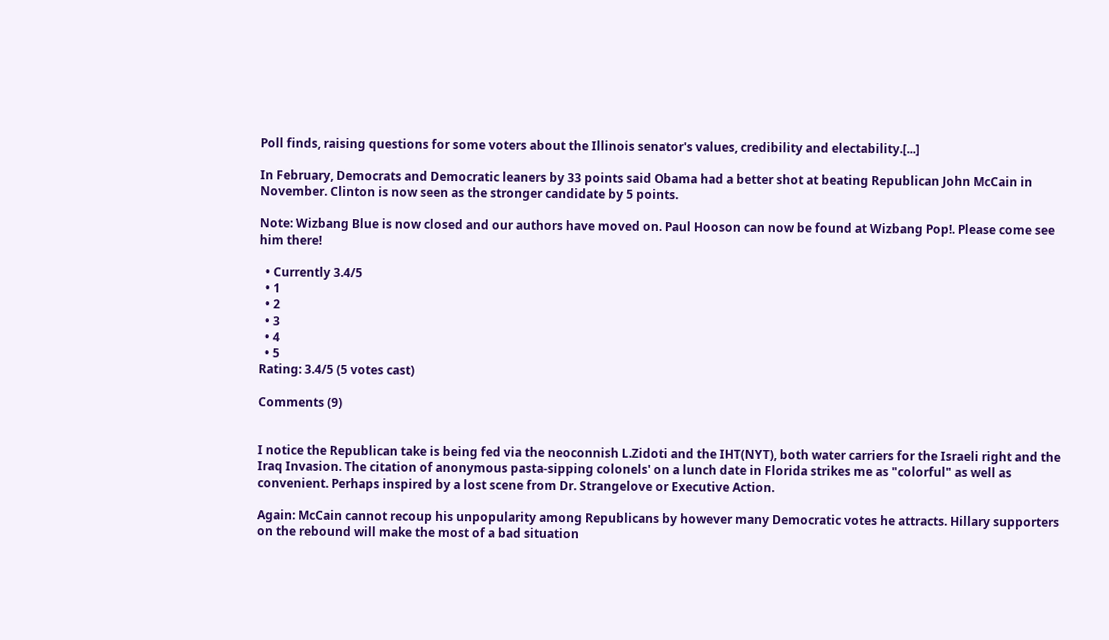Poll finds, raising questions for some voters about the Illinois senator's values, credibility and electability.[...]

In February, Democrats and Democratic leaners by 33 points said Obama had a better shot at beating Republican John McCain in November. Clinton is now seen as the stronger candidate by 5 points.

Note: Wizbang Blue is now closed and our authors have moved on. Paul Hooson can now be found at Wizbang Pop!. Please come see him there!

  • Currently 3.4/5
  • 1
  • 2
  • 3
  • 4
  • 5
Rating: 3.4/5 (5 votes cast)

Comments (9)


I notice the Republican take is being fed via the neoconnish L.Zidoti and the IHT(NYT), both water carriers for the Israeli right and the Iraq Invasion. The citation of anonymous pasta-sipping colonels' on a lunch date in Florida strikes me as "colorful" as well as convenient. Perhaps inspired by a lost scene from Dr. Strangelove or Executive Action.

Again: McCain cannot recoup his unpopularity among Republicans by however many Democratic votes he attracts. Hillary supporters on the rebound will make the most of a bad situation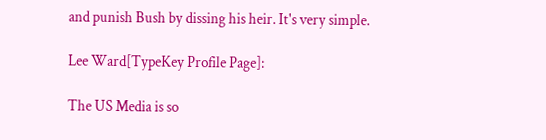and punish Bush by dissing his heir. It's very simple.

Lee Ward[TypeKey Profile Page]:

The US Media is so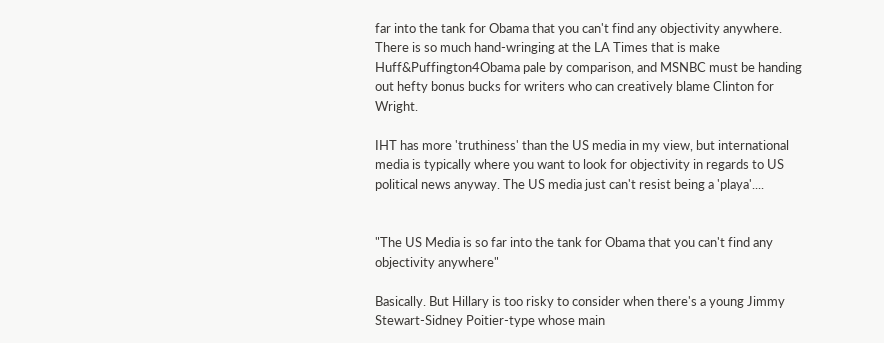far into the tank for Obama that you can't find any objectivity anywhere. There is so much hand-wringing at the LA Times that is make Huff&Puffington4Obama pale by comparison, and MSNBC must be handing out hefty bonus bucks for writers who can creatively blame Clinton for Wright.

IHT has more 'truthiness' than the US media in my view, but international media is typically where you want to look for objectivity in regards to US political news anyway. The US media just can't resist being a 'playa'....


"The US Media is so far into the tank for Obama that you can't find any objectivity anywhere"

Basically. But Hillary is too risky to consider when there's a young Jimmy Stewart-Sidney Poitier-type whose main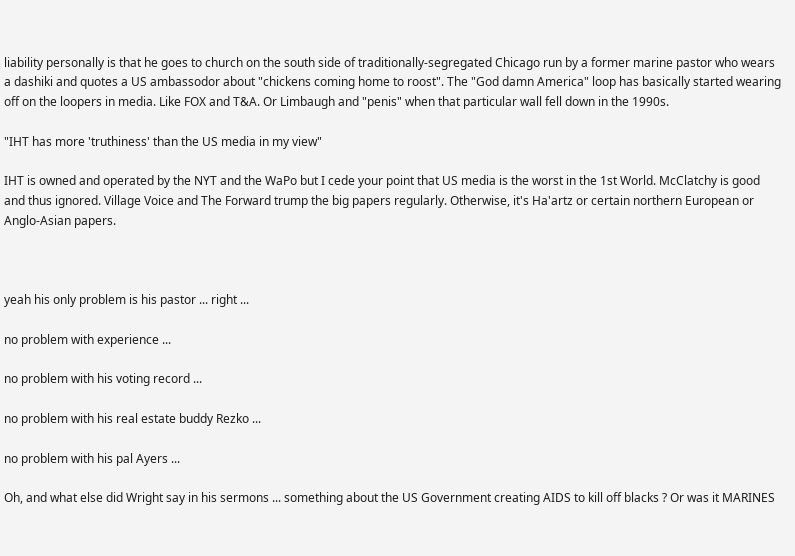liability personally is that he goes to church on the south side of traditionally-segregated Chicago run by a former marine pastor who wears a dashiki and quotes a US ambassodor about "chickens coming home to roost". The "God damn America" loop has basically started wearing off on the loopers in media. Like FOX and T&A. Or Limbaugh and "penis" when that particular wall fell down in the 1990s.

"IHT has more 'truthiness' than the US media in my view"

IHT is owned and operated by the NYT and the WaPo but I cede your point that US media is the worst in the 1st World. McClatchy is good and thus ignored. Village Voice and The Forward trump the big papers regularly. Otherwise, it's Ha'artz or certain northern European or Anglo-Asian papers.



yeah his only problem is his pastor ... right ...

no problem with experience ...

no problem with his voting record ...

no problem with his real estate buddy Rezko ...

no problem with his pal Ayers ...

Oh, and what else did Wright say in his sermons ... something about the US Government creating AIDS to kill off blacks ? Or was it MARINES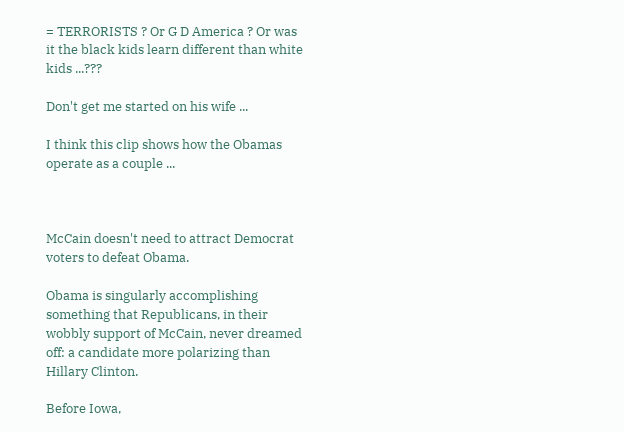= TERRORISTS ? Or G D America ? Or was it the black kids learn different than white kids ...???

Don't get me started on his wife ...

I think this clip shows how the Obamas operate as a couple ...



McCain doesn't need to attract Democrat voters to defeat Obama.

Obama is singularly accomplishing something that Republicans, in their wobbly support of McCain, never dreamed off: a candidate more polarizing than Hillary Clinton.

Before Iowa,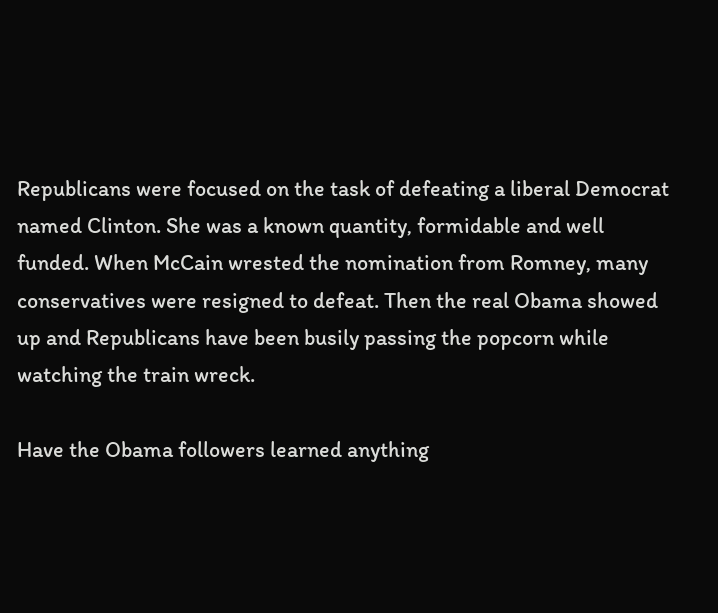Republicans were focused on the task of defeating a liberal Democrat named Clinton. She was a known quantity, formidable and well funded. When McCain wrested the nomination from Romney, many conservatives were resigned to defeat. Then the real Obama showed up and Republicans have been busily passing the popcorn while watching the train wreck.

Have the Obama followers learned anything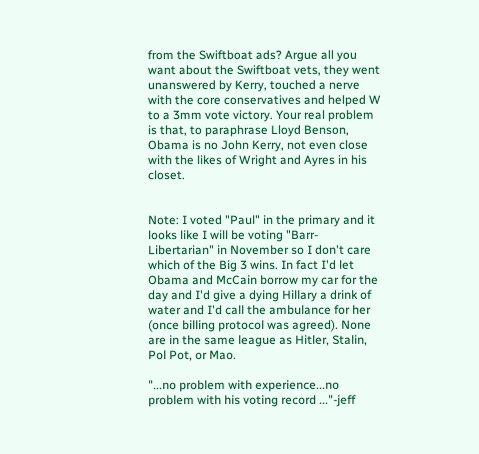from the Swiftboat ads? Argue all you want about the Swiftboat vets, they went unanswered by Kerry, touched a nerve with the core conservatives and helped W to a 3mm vote victory. Your real problem is that, to paraphrase Lloyd Benson, Obama is no John Kerry, not even close with the likes of Wright and Ayres in his closet.


Note: I voted "Paul" in the primary and it looks like I will be voting "Barr-Libertarian" in November so I don't care which of the Big 3 wins. In fact I'd let Obama and McCain borrow my car for the day and I'd give a dying Hillary a drink of water and I'd call the ambulance for her (once billing protocol was agreed). None are in the same league as Hitler, Stalin, Pol Pot, or Mao.

"...no problem with experience...no problem with his voting record ..."-jeff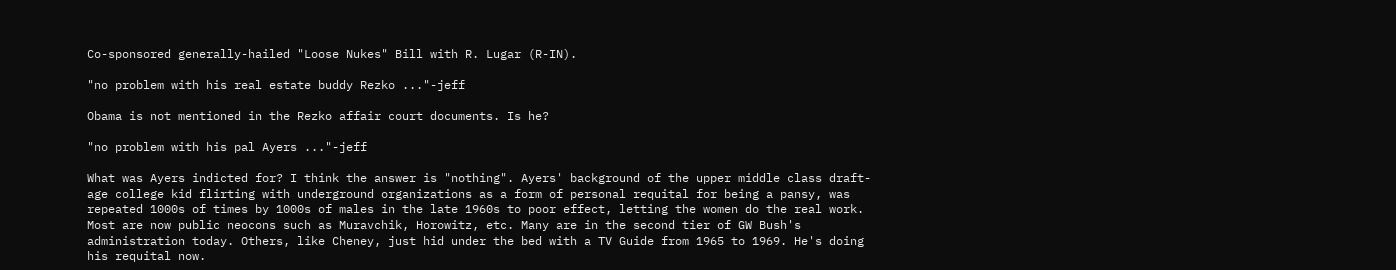Co-sponsored generally-hailed "Loose Nukes" Bill with R. Lugar (R-IN).

"no problem with his real estate buddy Rezko ..."-jeff

Obama is not mentioned in the Rezko affair court documents. Is he?

"no problem with his pal Ayers ..."-jeff

What was Ayers indicted for? I think the answer is "nothing". Ayers' background of the upper middle class draft-age college kid flirting with underground organizations as a form of personal requital for being a pansy, was repeated 1000s of times by 1000s of males in the late 1960s to poor effect, letting the women do the real work. Most are now public neocons such as Muravchik, Horowitz, etc. Many are in the second tier of GW Bush's administration today. Others, like Cheney, just hid under the bed with a TV Guide from 1965 to 1969. He's doing his requital now.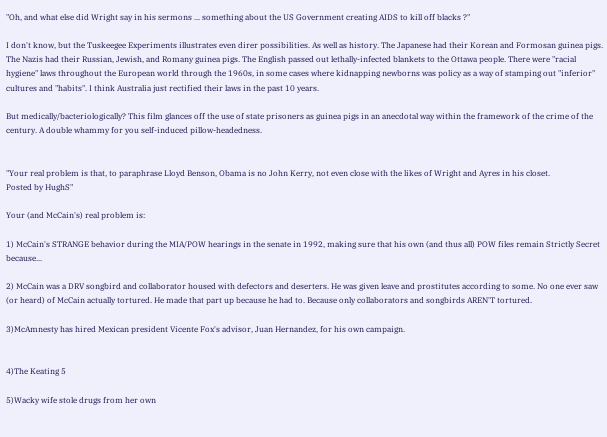"Oh, and what else did Wright say in his sermons ... something about the US Government creating AIDS to kill off blacks ?"

I don't know, but the Tuskeegee Experiments illustrates even direr possibilities. As well as history. The Japanese had their Korean and Formosan guinea pigs. The Nazis had their Russian, Jewish, and Romany guinea pigs. The English passed out lethally-infected blankets to the Ottawa people. There were "racial hygiene" laws throughout the European world through the 1960s, in some cases where kidnapping newborns was policy as a way of stamping out "inferior" cultures and "habits". I think Australia just rectified their laws in the past 10 years.

But medically/bacteriologically? This film glances off the use of state prisoners as guinea pigs in an anecdotal way within the framework of the crime of the century. A double whammy for you self-induced pillow-headedness.


"Your real problem is that, to paraphrase Lloyd Benson, Obama is no John Kerry, not even close with the likes of Wright and Ayres in his closet.
Posted by HughS"

Your (and McCain's) real problem is:

1) McCain's STRANGE behavior during the MIA/POW hearings in the senate in 1992, making sure that his own (and thus all) POW files remain Strictly Secret because...

2) McCain was a DRV songbird and collaborator housed with defectors and deserters. He was given leave and prostitutes according to some. No one ever saw (or heard) of McCain actually tortured. He made that part up because he had to. Because only collaborators and songbirds AREN'T tortured.

3)McAmnesty has hired Mexican president Vicente Fox's advisor, Juan Hernandez, for his own campaign.


4)The Keating 5

5)Wacky wife stole drugs from her own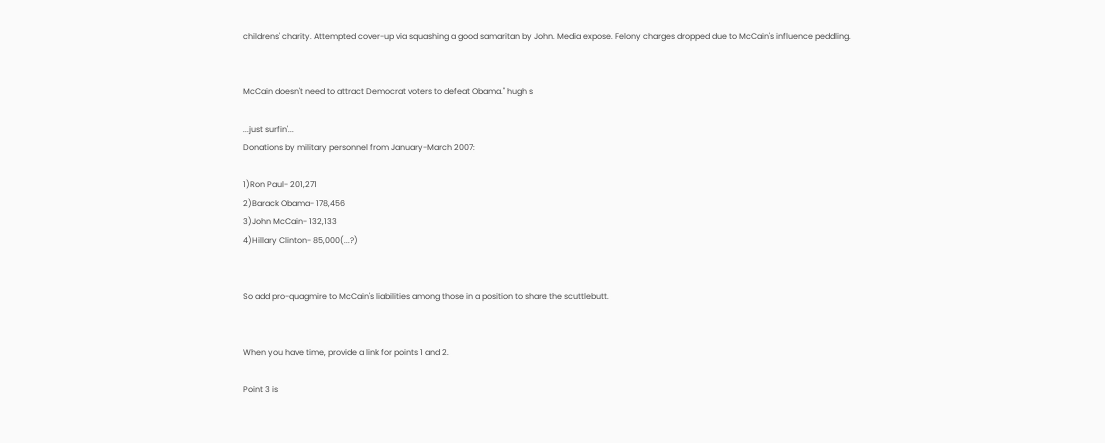childrens' charity. Attempted cover-up via squashing a good samaritan by John. Media expose. Felony charges dropped due to McCain's influence peddling.


McCain doesn't need to attract Democrat voters to defeat Obama." hugh s

...just surfin'...
Donations by military personnel from January-March 2007:

1)Ron Paul- 201,271
2)Barack Obama- 178,456
3)John McCain- 132,133
4)Hillary Clinton- 85,000(...?)


So add pro-quagmire to McCain's liabilities among those in a position to share the scuttlebutt.


When you have time, provide a link for points 1 and 2.

Point 3 is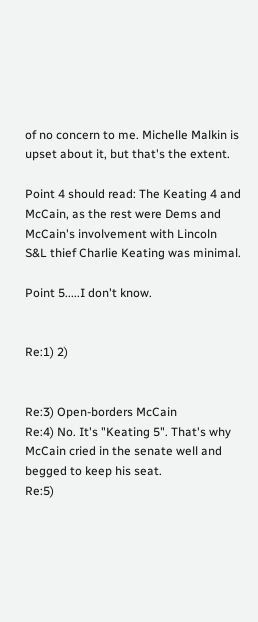of no concern to me. Michelle Malkin is upset about it, but that's the extent.

Point 4 should read: The Keating 4 and McCain, as the rest were Dems and McCain's involvement with Lincoln S&L thief Charlie Keating was minimal.

Point 5.....I don't know.


Re:1) 2)


Re:3) Open-borders McCain
Re:4) No. It's "Keating 5". That's why McCain cried in the senate well and begged to keep his seat.
Re:5)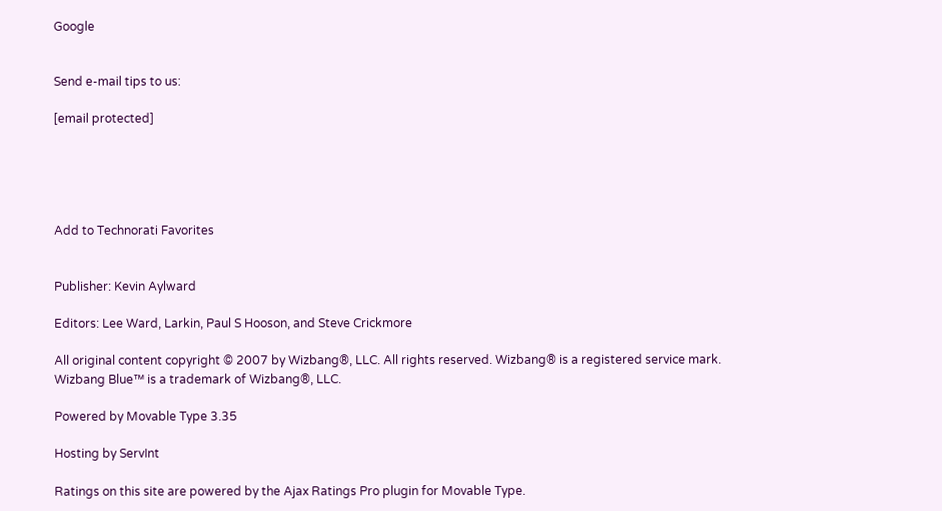Google


Send e-mail tips to us:

[email protected]





Add to Technorati Favorites


Publisher: Kevin Aylward

Editors: Lee Ward, Larkin, Paul S Hooson, and Steve Crickmore

All original content copyright © 2007 by Wizbang®, LLC. All rights reserved. Wizbang® is a registered service mark. Wizbang Blue™ is a trademark of Wizbang®, LLC.

Powered by Movable Type 3.35

Hosting by ServInt

Ratings on this site are powered by the Ajax Ratings Pro plugin for Movable Type.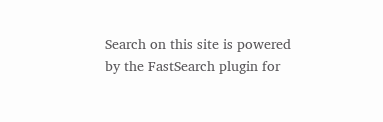Search on this site is powered by the FastSearch plugin for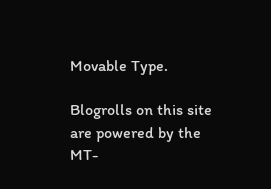Movable Type.

Blogrolls on this site are powered by the MT-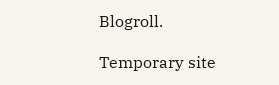Blogroll.

Temporary site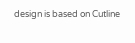design is based on Cutline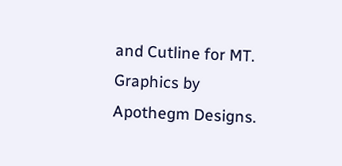and Cutline for MT. Graphics by Apothegm Designs.